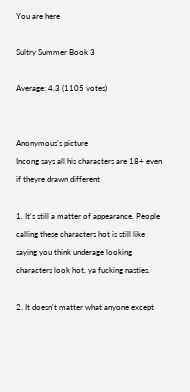You are here

Sultry Summer Book 3

Average: 4.3 (1105 votes)


Anonymous's picture
Incong says all his characters are 18+ even if theyre drawn different

1. It's still a matter of appearance. People calling these characters hot is still like saying you think underage looking characters look hot, ya fucking nasties.

2. It doesn't matter what anyone except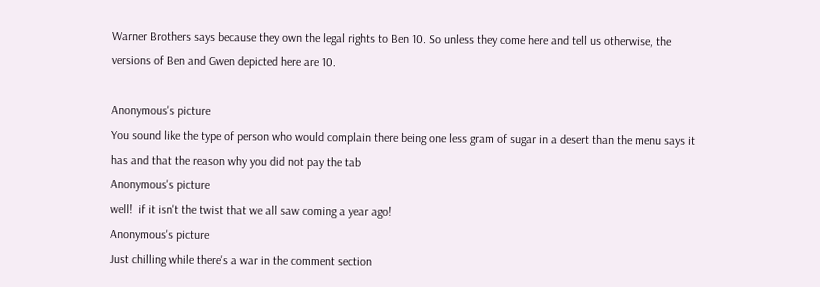Warner Brothers says because they own the legal rights to Ben 10. So unless they come here and tell us otherwise, the versions of Ben and Gwen depicted here are 10.

Anonymous's picture
You sound like the type of person who would complain there being one less gram of sugar in a desert than the menu says it has and that the reason why you did not pay the tab
Anonymous's picture
well!  if it isn't the twist that we all saw coming a year ago!
Anonymous's picture
Just chilling while there's a war in the comment section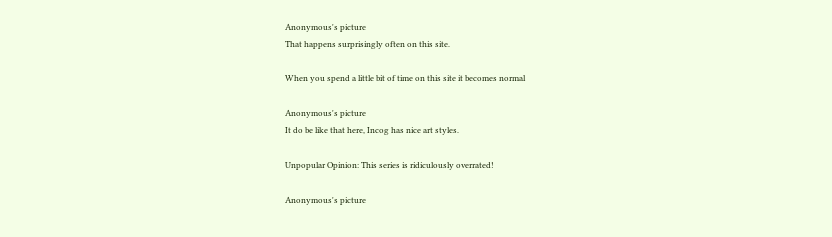Anonymous's picture
That happens surprisingly often on this site.

When you spend a little bit of time on this site it becomes normal

Anonymous's picture
It do be like that here, Incog has nice art styles.

Unpopular Opinion: This series is ridiculously overrated!

Anonymous's picture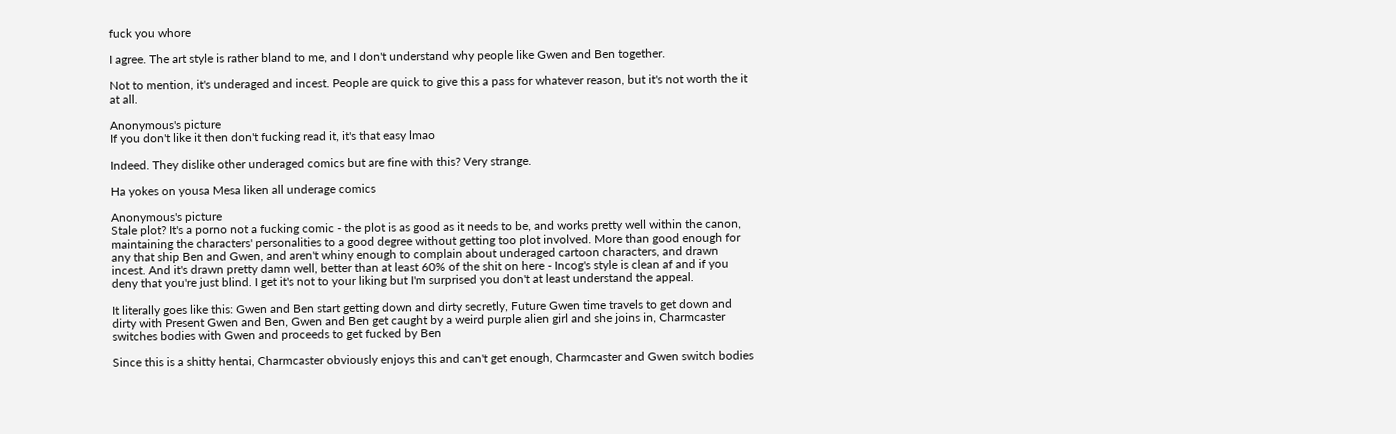fuck you whore

I agree. The art style is rather bland to me, and I don't understand why people like Gwen and Ben together.

Not to mention, it's underaged and incest. People are quick to give this a pass for whatever reason, but it's not worth the it at all.

Anonymous's picture
If you don't like it then don't fucking read it, it's that easy lmao

Indeed. They dislike other underaged comics but are fine with this? Very strange.

Ha yokes on yousa Mesa liken all underage comics

Anonymous's picture
Stale plot? It's a porno not a fucking comic - the plot is as good as it needs to be, and works pretty well within the canon, maintaining the characters' personalities to a good degree without getting too plot involved. More than good enough for any that ship Ben and Gwen, and aren't whiny enough to complain about underaged cartoon characters, and drawn incest. And it's drawn pretty damn well, better than at least 60% of the shit on here - Incog's style is clean af and if you deny that you're just blind. I get it's not to your liking but I'm surprised you don't at least understand the appeal.

It literally goes like this: Gwen and Ben start getting down and dirty secretly, Future Gwen time travels to get down and dirty with Present Gwen and Ben, Gwen and Ben get caught by a weird purple alien girl and she joins in, Charmcaster switches bodies with Gwen and proceeds to get fucked by Ben

Since this is a shitty hentai, Charmcaster obviously enjoys this and can't get enough, Charmcaster and Gwen switch bodies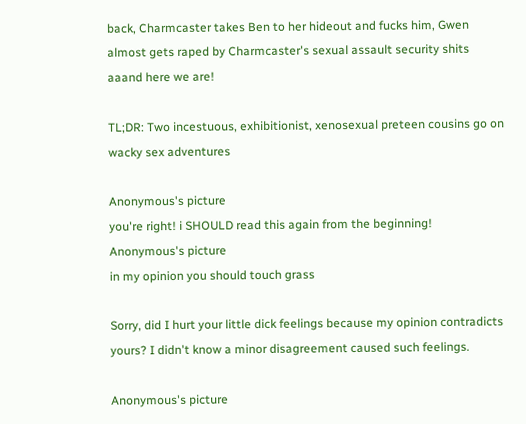back, Charmcaster takes Ben to her hideout and fucks him, Gwen almost gets raped by Charmcaster's sexual assault security shits aaand here we are!

TL;DR: Two incestuous, exhibitionist, xenosexual preteen cousins go on wacky sex adventures

Anonymous's picture
you're right! i SHOULD read this again from the beginning!
Anonymous's picture
in my opinion you should touch grass

Sorry, did I hurt your little dick feelings because my opinion contradicts yours? I didn't know a minor disagreement caused such feelings.

Anonymous's picture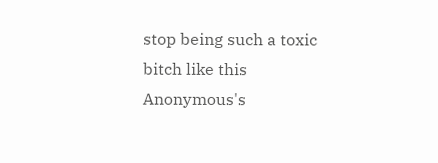stop being such a toxic bitch like this
Anonymous's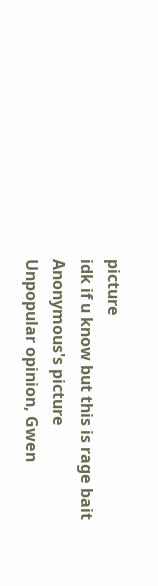picture
idk if u know but this is rage bait
Anonymous's picture
Unpopular opinion, Gwen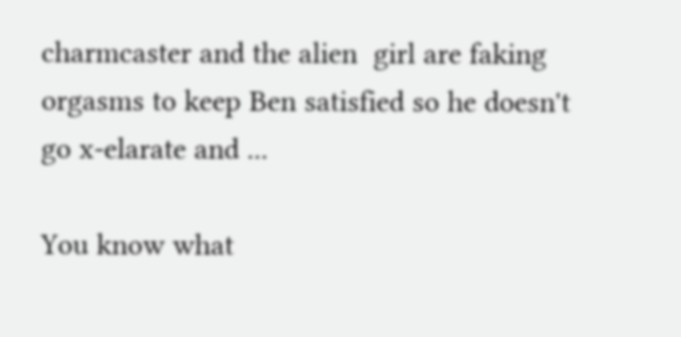charmcaster and the alien  girl are faking orgasms to keep Ben satisfied so he doesn't go x-elarate and ...

You know what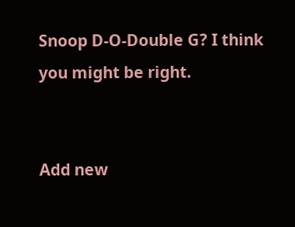Snoop D-O-Double G? I think you might be right.


Add new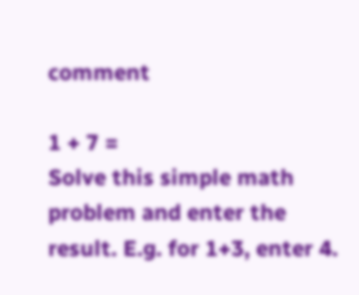comment

1 + 7 =
Solve this simple math problem and enter the result. E.g. for 1+3, enter 4.